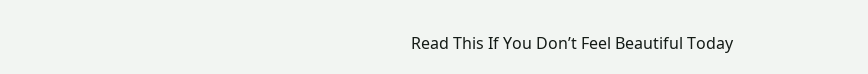Read This If You Don’t Feel Beautiful Today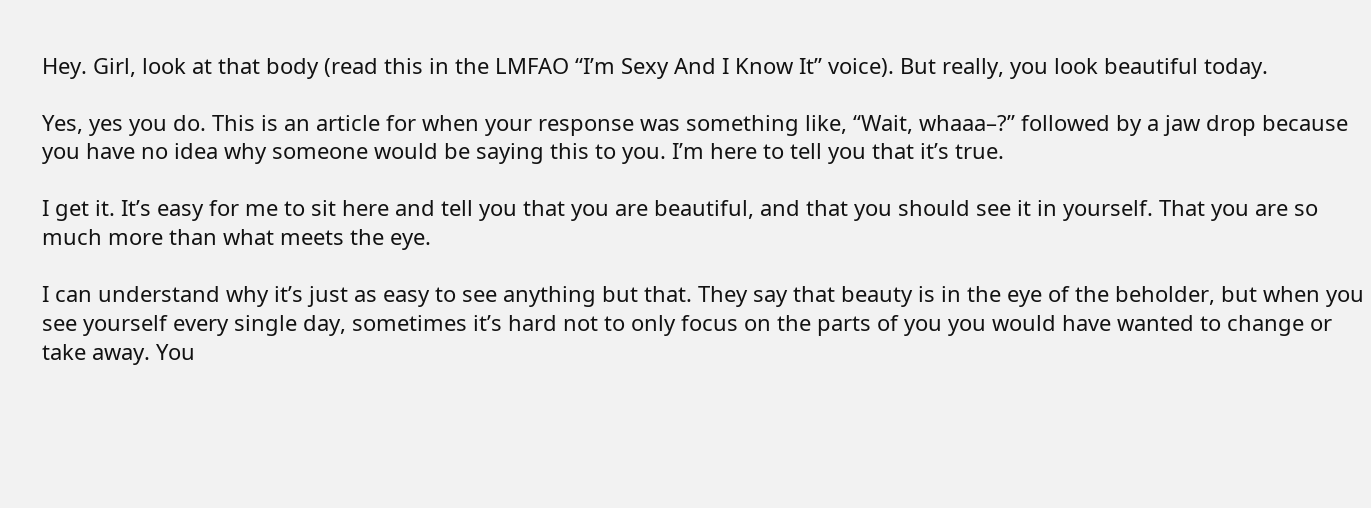Hey. Girl, look at that body (read this in the LMFAO “I’m Sexy And I Know It” voice). But really, you look beautiful today.

Yes, yes you do. This is an article for when your response was something like, “Wait, whaaa–?” followed by a jaw drop because you have no idea why someone would be saying this to you. I’m here to tell you that it’s true.

I get it. It’s easy for me to sit here and tell you that you are beautiful, and that you should see it in yourself. That you are so much more than what meets the eye.

I can understand why it’s just as easy to see anything but that. They say that beauty is in the eye of the beholder, but when you see yourself every single day, sometimes it’s hard not to only focus on the parts of you you would have wanted to change or take away. You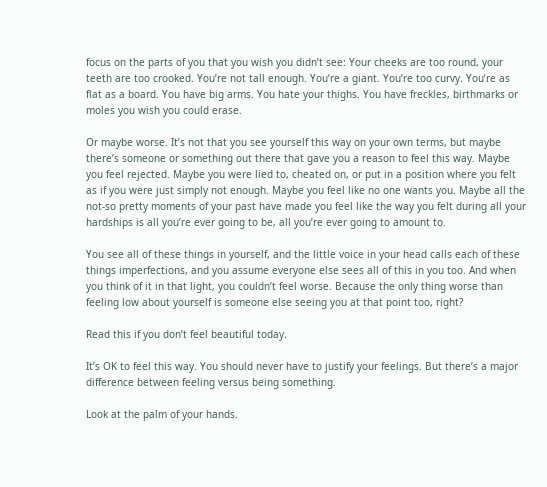focus on the parts of you that you wish you didn’t see: Your cheeks are too round, your teeth are too crooked. You’re not tall enough. You’re a giant. You’re too curvy. You’re as flat as a board. You have big arms. You hate your thighs. You have freckles, birthmarks or moles you wish you could erase.

Or maybe worse. It’s not that you see yourself this way on your own terms, but maybe there’s someone or something out there that gave you a reason to feel this way. Maybe you feel rejected. Maybe you were lied to, cheated on, or put in a position where you felt as if you were just simply not enough. Maybe you feel like no one wants you. Maybe all the not-so pretty moments of your past have made you feel like the way you felt during all your hardships is all you’re ever going to be, all you’re ever going to amount to.

You see all of these things in yourself, and the little voice in your head calls each of these things imperfections, and you assume everyone else sees all of this in you too. And when you think of it in that light, you couldn’t feel worse. Because the only thing worse than feeling low about yourself is someone else seeing you at that point too, right?

Read this if you don’t feel beautiful today.

It’s OK to feel this way. You should never have to justify your feelings. But there’s a major difference between feeling versus being something.

Look at the palm of your hands.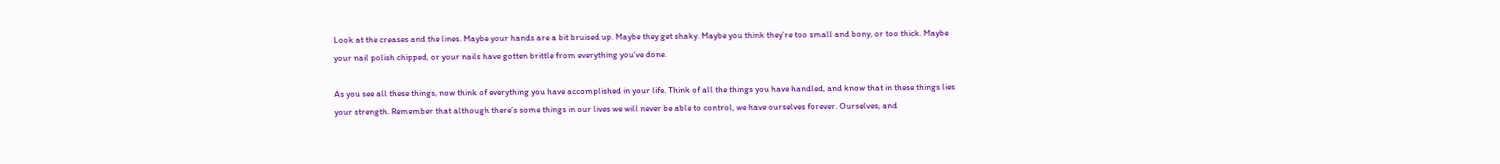Look at the creases and the lines. Maybe your hands are a bit bruised up. Maybe they get shaky. Maybe you think they’re too small and bony, or too thick. Maybe your nail polish chipped, or your nails have gotten brittle from everything you’ve done.

As you see all these things, now think of everything you have accomplished in your life. Think of all the things you have handled, and know that in these things lies your strength. Remember that although there’s some things in our lives we will never be able to control, we have ourselves forever. Ourselves, and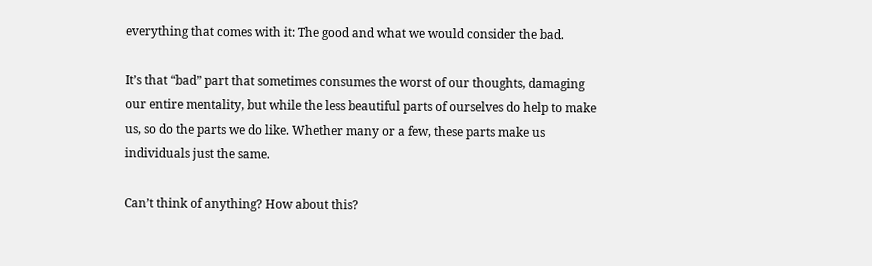everything that comes with it: The good and what we would consider the bad.

It’s that “bad” part that sometimes consumes the worst of our thoughts, damaging our entire mentality, but while the less beautiful parts of ourselves do help to make us, so do the parts we do like. Whether many or a few, these parts make us individuals just the same.

Can’t think of anything? How about this?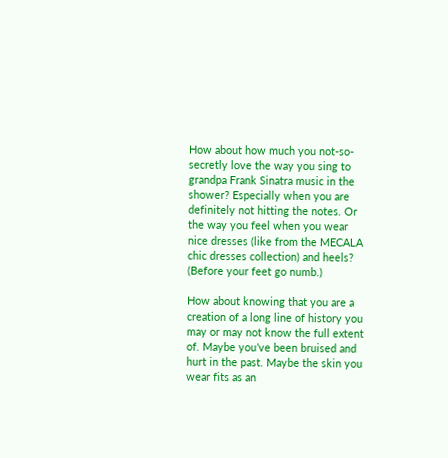How about how much you not-so-secretly love the way you sing to grandpa Frank Sinatra music in the shower? Especially when you are definitely not hitting the notes. Or the way you feel when you wear nice dresses (like from the MECALA chic dresses collection) and heels? (Before your feet go numb.)

How about knowing that you are a creation of a long line of history you may or may not know the full extent of. Maybe you’ve been bruised and hurt in the past. Maybe the skin you wear fits as an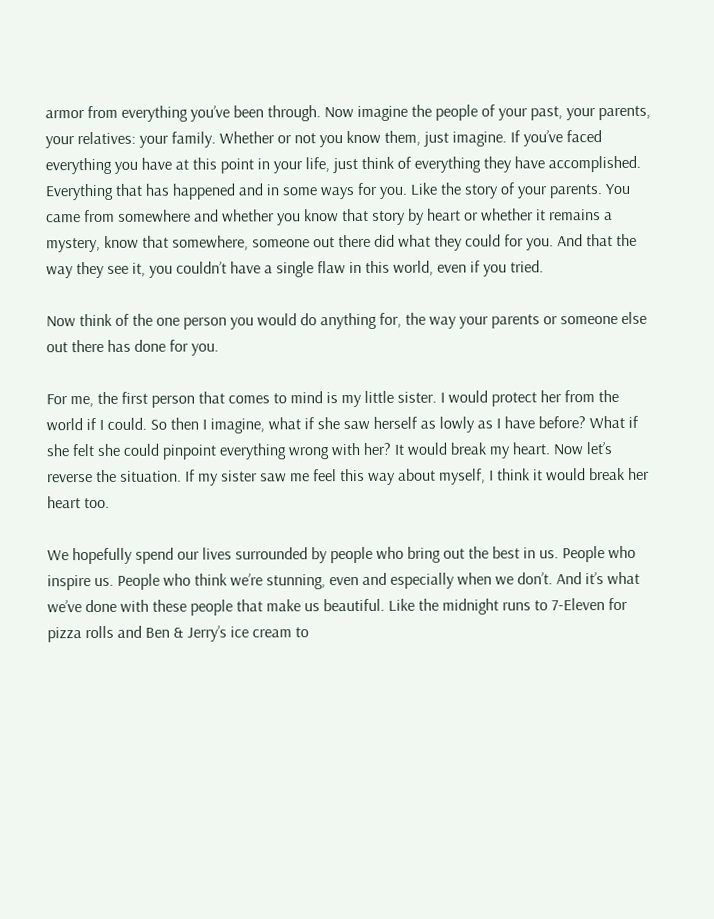armor from everything you’ve been through. Now imagine the people of your past, your parents, your relatives: your family. Whether or not you know them, just imagine. If you’ve faced everything you have at this point in your life, just think of everything they have accomplished. Everything that has happened and in some ways for you. Like the story of your parents. You came from somewhere and whether you know that story by heart or whether it remains a mystery, know that somewhere, someone out there did what they could for you. And that the way they see it, you couldn’t have a single flaw in this world, even if you tried.

Now think of the one person you would do anything for, the way your parents or someone else out there has done for you.

For me, the first person that comes to mind is my little sister. I would protect her from the world if I could. So then I imagine, what if she saw herself as lowly as I have before? What if she felt she could pinpoint everything wrong with her? It would break my heart. Now let’s reverse the situation. If my sister saw me feel this way about myself, I think it would break her heart too.

We hopefully spend our lives surrounded by people who bring out the best in us. People who inspire us. People who think we’re stunning, even and especially when we don’t. And it’s what we’ve done with these people that make us beautiful. Like the midnight runs to 7-Eleven for pizza rolls and Ben & Jerry’s ice cream to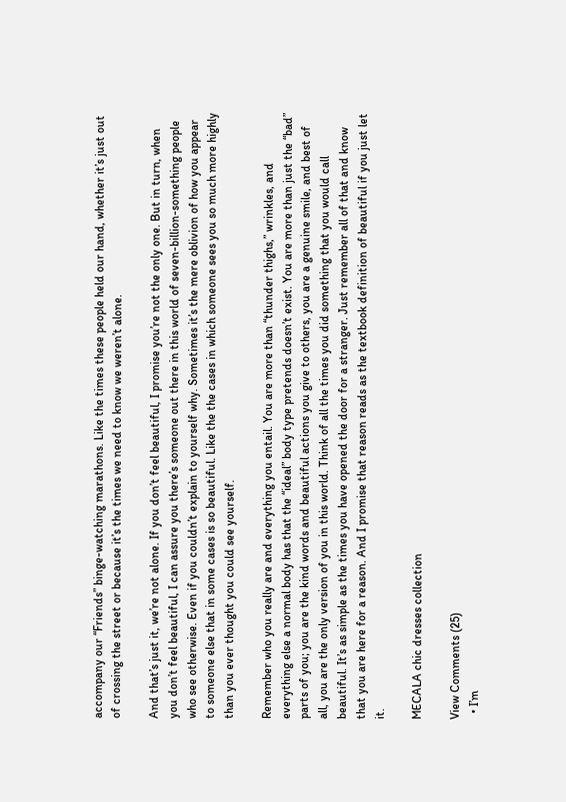accompany our “Friends” binge-watching marathons. Like the times these people held our hand, whether it’s just out of crossing the street or because it’s the times we need to know we weren’t alone.

And that’s just it, we’re not alone. If you don’t feel beautiful, I promise you’re not the only one. But in turn, when you don’t feel beautiful, I can assure you there’s someone out there in this world of seven-billion-something people who see otherwise. Even if you couldn’t explain to yourself why. Sometimes it’s the mere oblivion of how you appear to someone else that in some cases is so beautiful. Like the the cases in which someone sees you so much more highly than you ever thought you could see yourself.

Remember who you really are and everything you entail. You are more than “thunder thighs,” wrinkles, and everything else a normal body has that the “ideal” body type pretends doesn’t exist. You are more than just the “bad” parts of you; you are the kind words and beautiful actions you give to others, you are a genuine smile, and best of all, you are the only version of you in this world. Think of all the times you did something that you would call beautiful. It’s as simple as the times you have opened the door for a stranger. Just remember all of that and know that you are here for a reason. And I promise that reason reads as the textbook definition of beautiful if you just let it.

MECALA chic dresses collection

View Comments (25)
  • I’m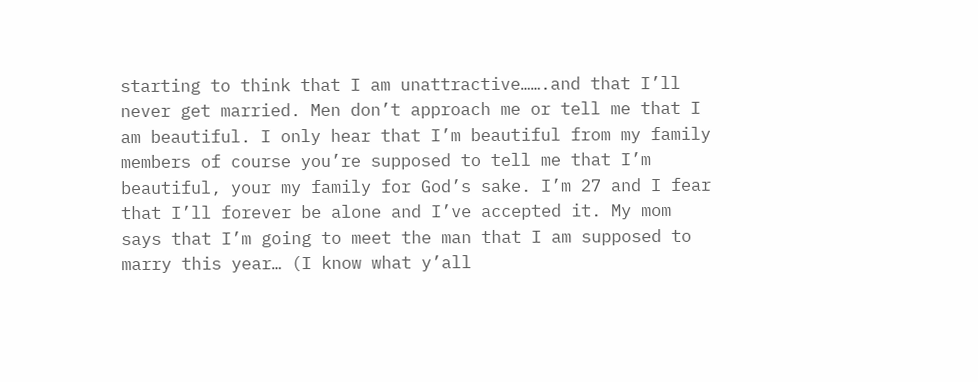starting to think that I am unattractive…….and that I’ll never get married. Men don’t approach me or tell me that I am beautiful. I only hear that I’m beautiful from my family members of course you’re supposed to tell me that I’m beautiful, your my family for God’s sake. I’m 27 and I fear that I’ll forever be alone and I’ve accepted it. My mom says that I’m going to meet the man that I am supposed to marry this year… (I know what y’all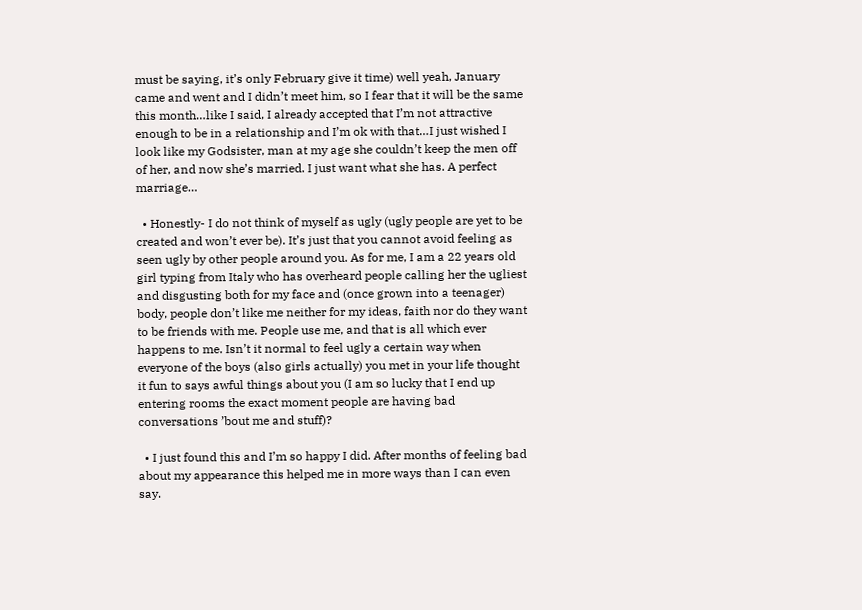must be saying, it’s only February give it time) well yeah, January came and went and I didn’t meet him, so I fear that it will be the same this month…like I said, I already accepted that I’m not attractive enough to be in a relationship and I’m ok with that…I just wished I look like my Godsister, man at my age she couldn’t keep the men off of her, and now she’s married. I just want what she has. A perfect marriage…

  • Honestly- I do not think of myself as ugly (ugly people are yet to be created and won’t ever be). It’s just that you cannot avoid feeling as seen ugly by other people around you. As for me, I am a 22 years old girl typing from Italy who has overheard people calling her the ugliest and disgusting both for my face and (once grown into a teenager) body, people don’t like me neither for my ideas, faith nor do they want to be friends with me. People use me, and that is all which ever happens to me. Isn’t it normal to feel ugly a certain way when everyone of the boys (also girls actually) you met in your life thought it fun to says awful things about you (I am so lucky that I end up entering rooms the exact moment people are having bad conversations ’bout me and stuff)?

  • I just found this and I’m so happy I did. After months of feeling bad about my appearance this helped me in more ways than I can even say.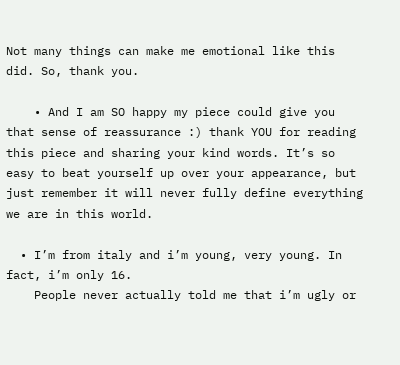Not many things can make me emotional like this did. So, thank you.

    • And I am SO happy my piece could give you that sense of reassurance :) thank YOU for reading this piece and sharing your kind words. It’s so easy to beat yourself up over your appearance, but just remember it will never fully define everything we are in this world.

  • I’m from italy and i’m young, very young. In fact, i’m only 16.
    People never actually told me that i’m ugly or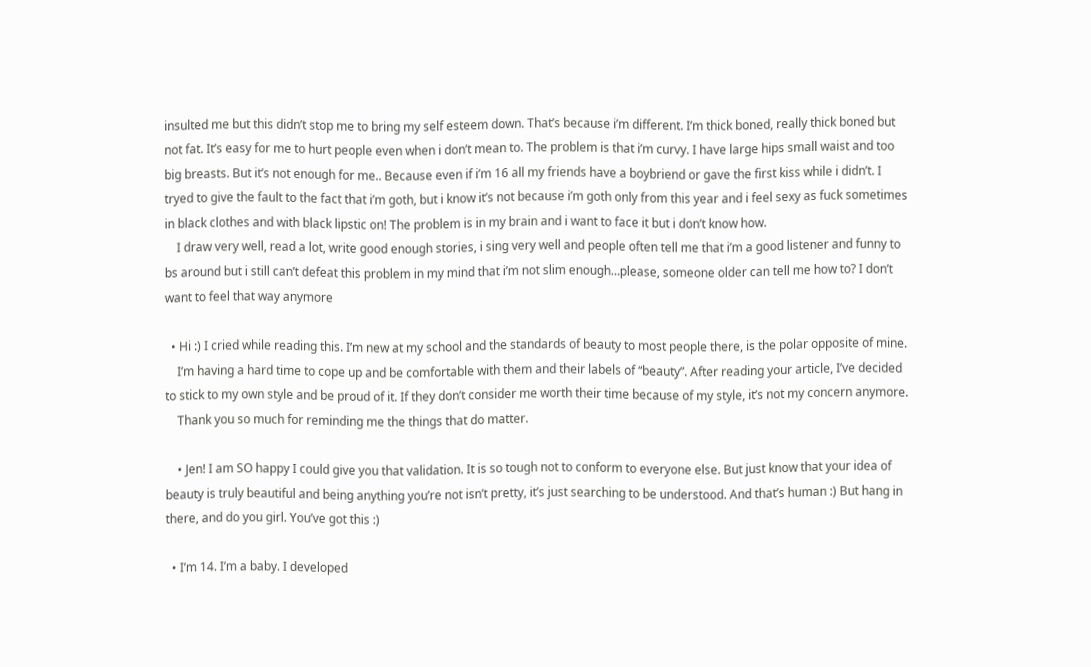insulted me but this didn’t stop me to bring my self esteem down. That’s because i’m different. I’m thick boned, really thick boned but not fat. It’s easy for me to hurt people even when i don’t mean to. The problem is that i’m curvy. I have large hips small waist and too big breasts. But it’s not enough for me.. Because even if i’m 16 all my friends have a boybriend or gave the first kiss while i didn’t. I tryed to give the fault to the fact that i’m goth, but i know it’s not because i’m goth only from this year and i feel sexy as fuck sometimes in black clothes and with black lipstic on! The problem is in my brain and i want to face it but i don’t know how.
    I draw very well, read a lot, write good enough stories, i sing very well and people often tell me that i’m a good listener and funny to bs around but i still can’t defeat this problem in my mind that i’m not slim enough…please, someone older can tell me how to? I don’t want to feel that way anymore

  • Hi :) I cried while reading this. I’m new at my school and the standards of beauty to most people there, is the polar opposite of mine.
    I’m having a hard time to cope up and be comfortable with them and their labels of “beauty”. After reading your article, I’ve decided to stick to my own style and be proud of it. If they don’t consider me worth their time because of my style, it’s not my concern anymore.
    Thank you so much for reminding me the things that do matter.

    • Jen! I am SO happy I could give you that validation. It is so tough not to conform to everyone else. But just know that your idea of beauty is truly beautiful and being anything you’re not isn’t pretty, it’s just searching to be understood. And that’s human :) But hang in there, and do you girl. You’ve got this :)

  • I’m 14. I’m a baby. I developed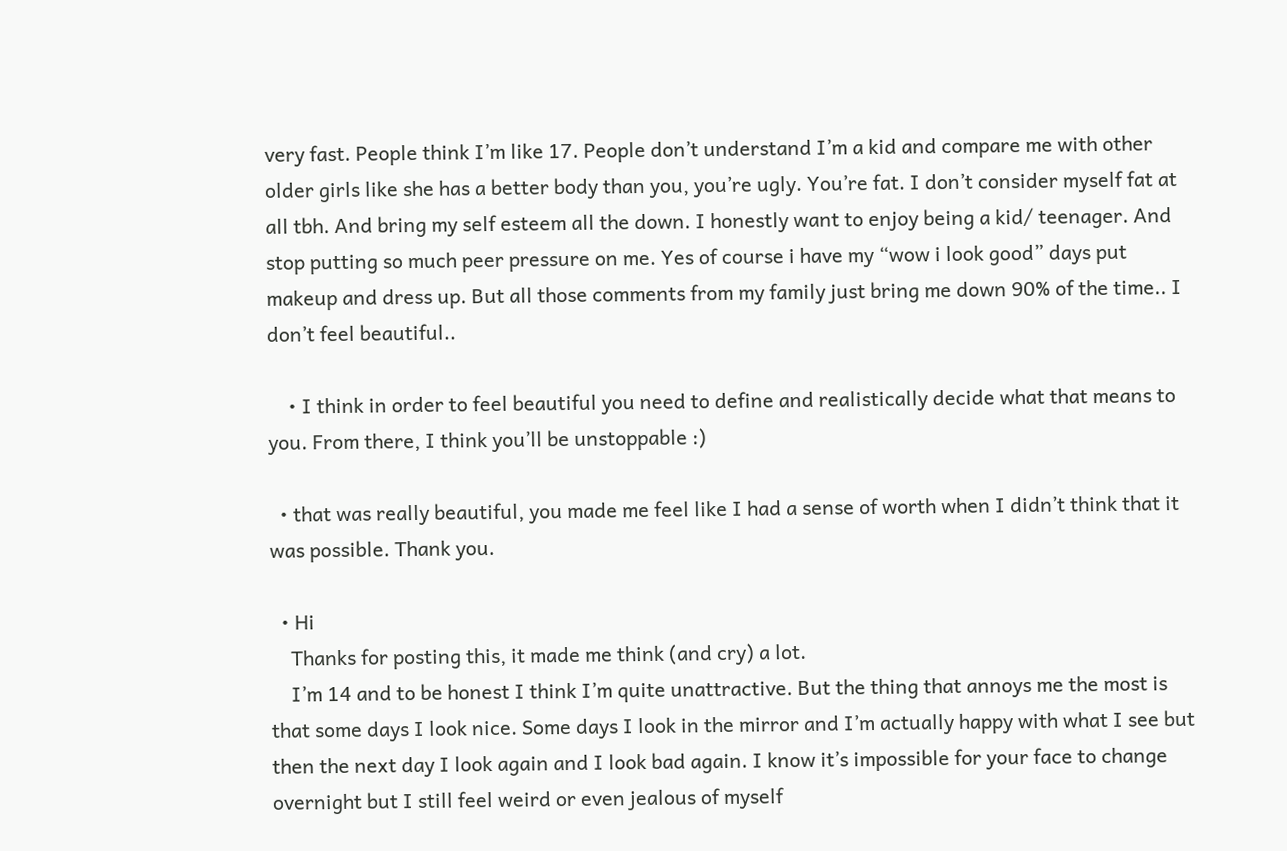very fast. People think I’m like 17. People don’t understand I’m a kid and compare me with other older girls like she has a better body than you, you’re ugly. You’re fat. I don’t consider myself fat at all tbh. And bring my self esteem all the down. I honestly want to enjoy being a kid/ teenager. And stop putting so much peer pressure on me. Yes of course i have my “wow i look good” days put makeup and dress up. But all those comments from my family just bring me down 90% of the time.. I don’t feel beautiful..

    • I think in order to feel beautiful you need to define and realistically decide what that means to you. From there, I think you’ll be unstoppable :)

  • that was really beautiful, you made me feel like I had a sense of worth when I didn’t think that it was possible. Thank you.

  • Hi
    Thanks for posting this, it made me think (and cry) a lot.
    I’m 14 and to be honest I think I’m quite unattractive. But the thing that annoys me the most is that some days I look nice. Some days I look in the mirror and I’m actually happy with what I see but then the next day I look again and I look bad again. I know it’s impossible for your face to change overnight but I still feel weird or even jealous of myself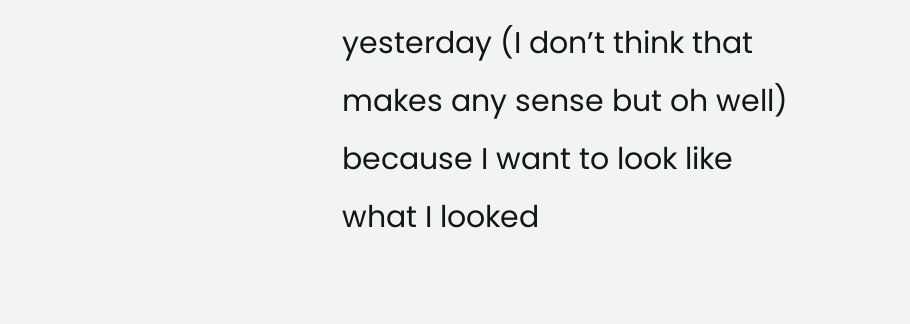yesterday (I don’t think that makes any sense but oh well) because I want to look like what I looked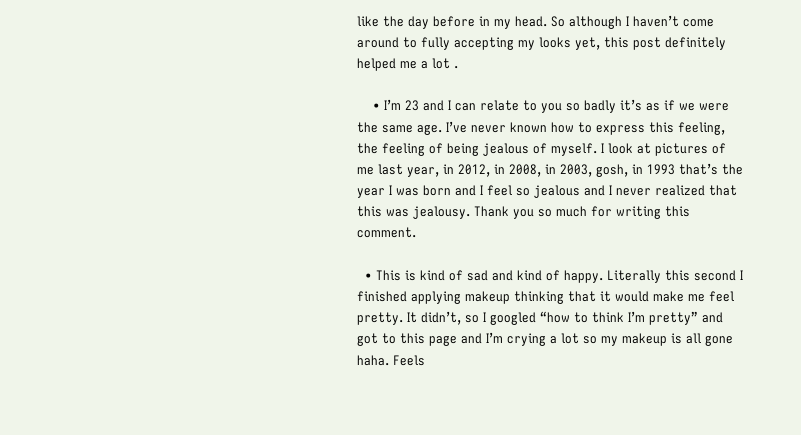like the day before in my head. So although I haven’t come around to fully accepting my looks yet, this post definitely helped me a lot .

    • I’m 23 and I can relate to you so badly it’s as if we were the same age. I’ve never known how to express this feeling, the feeling of being jealous of myself. I look at pictures of me last year, in 2012, in 2008, in 2003, gosh, in 1993 that’s the year I was born and I feel so jealous and I never realized that this was jealousy. Thank you so much for writing this comment.

  • This is kind of sad and kind of happy. Literally this second I finished applying makeup thinking that it would make me feel pretty. It didn’t, so I googled “how to think I’m pretty” and got to this page and I’m crying a lot so my makeup is all gone haha. Feels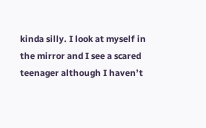kinda silly. I look at myself in the mirror and I see a scared teenager although I haven’t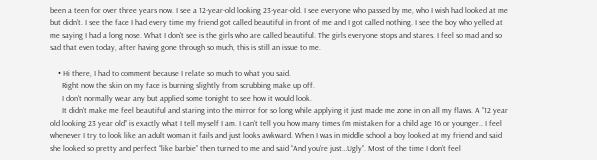been a teen for over three years now. I see a 12-year-old looking 23-year-old. I see everyone who passed by me, who I wish had looked at me but didn’t. I see the face I had every time my friend got called beautiful in front of me and I got called nothing. I see the boy who yelled at me saying I had a long nose. What I don’t see is the girls who are called beautiful. The girls everyone stops and stares. I feel so mad and so sad that even today, after having gone through so much, this is still an issue to me.

    • Hi there, I had to comment because I relate so much to what you said.
      Right now the skin on my face is burning slightly from scrubbing make up off.
      I don’t normally wear any but applied some tonight to see how it would look.
      It didn’t make me feel beautiful and staring into the mirror for so long while applying it just made me zone in on all my flaws. A “12 year old looking 23 year old” is exactly what I tell myself I am. I can’t tell you how many times I’m mistaken for a child age 16 or younger.. I feel whenever I try to look like an adult woman it fails and just looks awkward. When I was in middle school a boy looked at my friend and said she looked so pretty and perfect “like barbie” then turned to me and said “And you’re just…Ugly”. Most of the time I don’t feel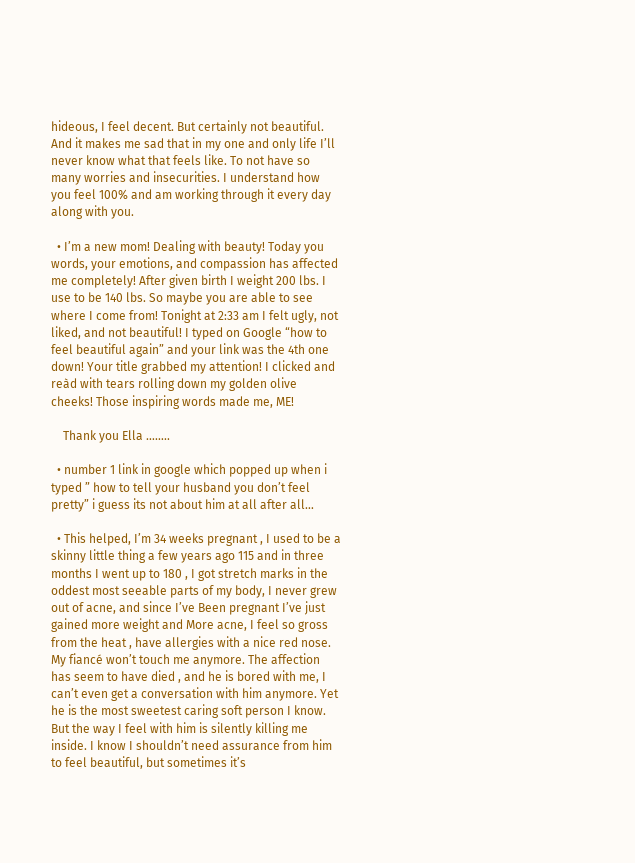hideous, I feel decent. But certainly not beautiful. And it makes me sad that in my one and only life I’ll never know what that feels like. To not have so many worries and insecurities. I understand how you feel 100% and am working through it every day along with you.

  • I’m a new mom! Dealing with beauty! Today you words, your emotions, and compassion has affected me completely! After given birth I weight 200 lbs. I use to be 140 lbs. So maybe you are able to see where I come from! Tonight at 2:33 am I felt ugly, not liked, and not beautiful! I typed on Google “how to feel beautiful again” and your link was the 4th one down! Your title grabbed my attention! I clicked and reàd with tears rolling down my golden olive cheeks! Those inspiring words made me, ME!

    Thank you Ella ……..

  • number 1 link in google which popped up when i typed ” how to tell your husband you don’t feel pretty” i guess its not about him at all after all…

  • This helped, I’m 34 weeks pregnant , I used to be a skinny little thing a few years ago 115 and in three months I went up to 180 , I got stretch marks in the oddest most seeable parts of my body, I never grew out of acne, and since I’ve Been pregnant I’ve just gained more weight and More acne, I feel so gross from the heat , have allergies with a nice red nose. My fiancé won’t touch me anymore. The affection has seem to have died , and he is bored with me, I can’t even get a conversation with him anymore. Yet he is the most sweetest caring soft person I know. But the way I feel with him is silently killing me inside. I know I shouldn’t need assurance from him to feel beautiful, but sometimes it’s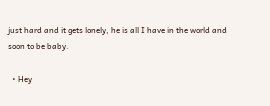just hard and it gets lonely, he is all I have in the world and soon to be baby.

  • Hey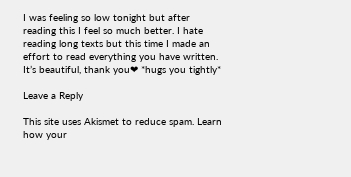I was feeling so low tonight but after reading this I feel so much better. I hate reading long texts but this time I made an effort to read everything you have written. It’s beautiful, thank you❤ *hugs you tightly*

Leave a Reply

This site uses Akismet to reduce spam. Learn how your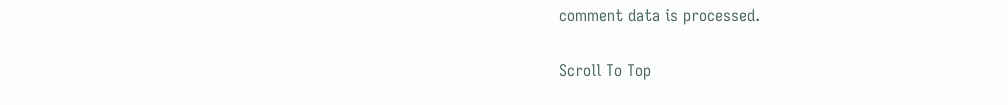comment data is processed.

Scroll To Top